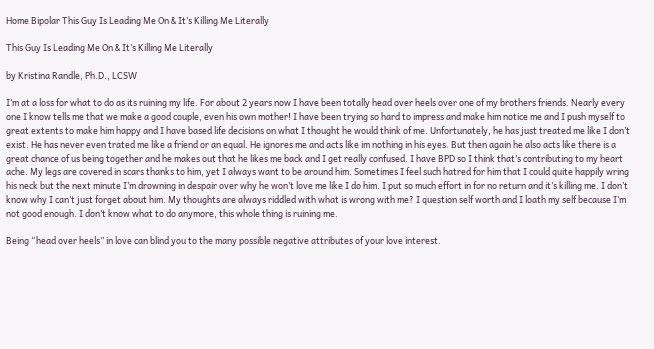Home Bipolar This Guy Is Leading Me On & It’s Killing Me Literally

This Guy Is Leading Me On & It’s Killing Me Literally

by Kristina Randle, Ph.D., LCSW

I’m at a loss for what to do as its ruining my life. For about 2 years now I have been totally head over heels over one of my brothers friends. Nearly every one I know tells me that we make a good couple, even his own mother! I have been trying so hard to impress and make him notice me and I push myself to great extents to make him happy and I have based life decisions on what I thought he would think of me. Unfortunately, he has just treated me like I don’t exist. He has never even trated me like a friend or an equal. He ignores me and acts like im nothing in his eyes. But then again he also acts like there is a great chance of us being together and he makes out that he likes me back and I get really confused. I have BPD so I think that’s contributing to my heart ache. My legs are covered in scars thanks to him, yet I always want to be around him. Sometimes I feel such hatred for him that I could quite happily wring his neck but the next minute I’m drowning in despair over why he won’t love me like I do him. I put so much effort in for no return and it’s killing me. I don’t know why I can’t just forget about him. My thoughts are always riddled with what is wrong with me? I question self worth and I loath my self because I’m not good enough. I don’t know what to do anymore, this whole thing is ruining me.

Being “head over heels” in love can blind you to the many possible negative attributes of your love interest.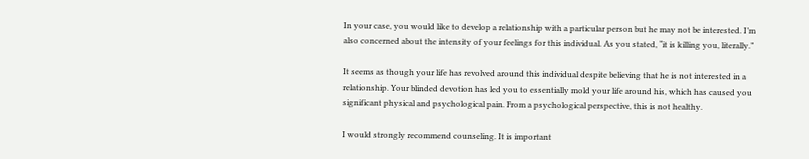In your case, you would like to develop a relationship with a particular person but he may not be interested. I’m also concerned about the intensity of your feelings for this individual. As you stated, “it is killing you, literally.”

It seems as though your life has revolved around this individual despite believing that he is not interested in a relationship. Your blinded devotion has led you to essentially mold your life around his, which has caused you significant physical and psychological pain. From a psychological perspective, this is not healthy.

I would strongly recommend counseling. It is important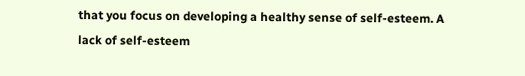that you focus on developing a healthy sense of self-esteem. A lack of self-esteem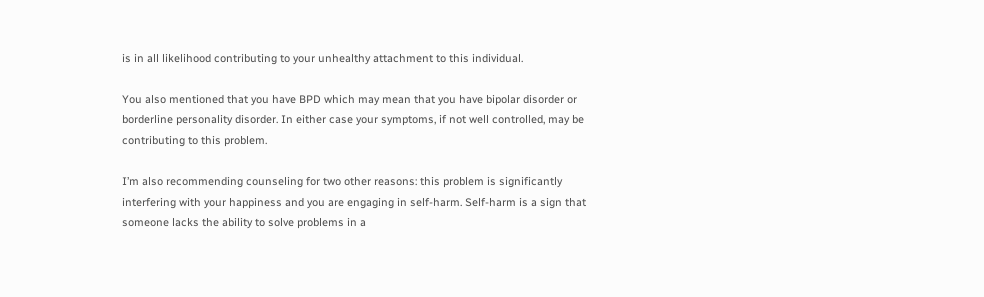is in all likelihood contributing to your unhealthy attachment to this individual.

You also mentioned that you have BPD which may mean that you have bipolar disorder or borderline personality disorder. In either case your symptoms, if not well controlled, may be contributing to this problem.

I’m also recommending counseling for two other reasons: this problem is significantly interfering with your happiness and you are engaging in self-harm. Self-harm is a sign that someone lacks the ability to solve problems in a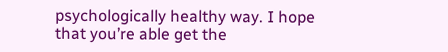psychologically healthy way. I hope that you’re able get the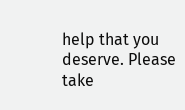help that you deserve. Please take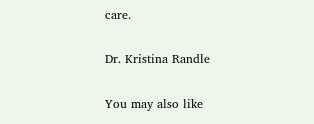care.

Dr. Kristina Randle

You may also like